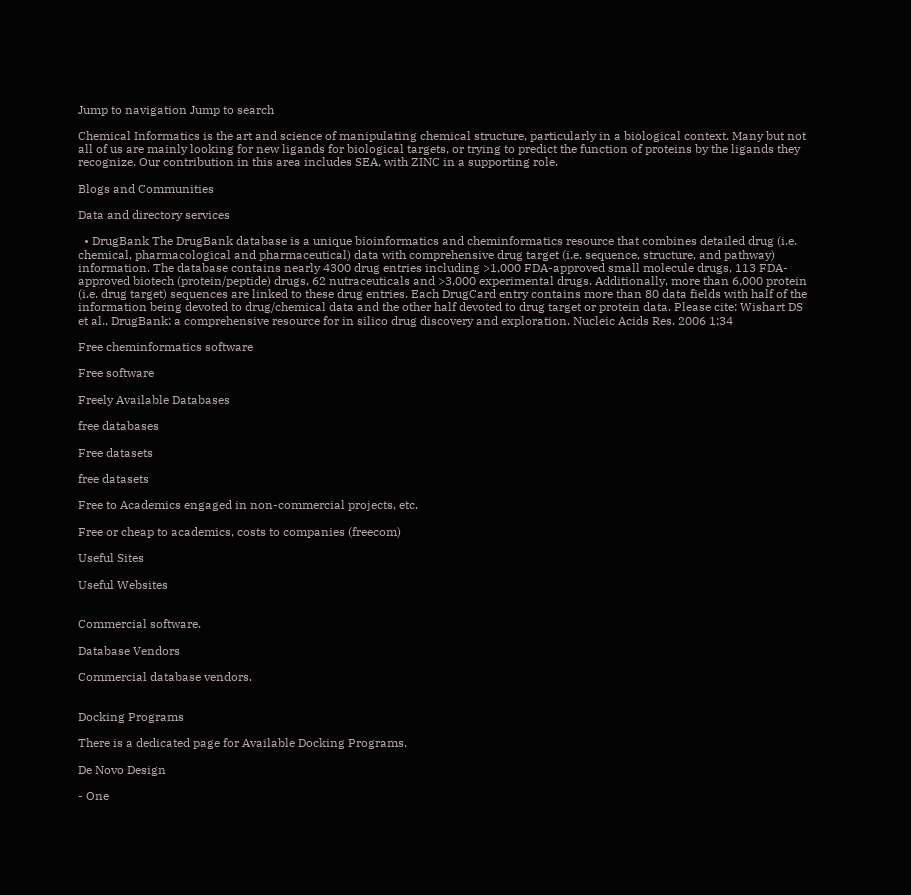Jump to navigation Jump to search

Chemical Informatics is the art and science of manipulating chemical structure, particularly in a biological context. Many but not all of us are mainly looking for new ligands for biological targets, or trying to predict the function of proteins by the ligands they recognize. Our contribution in this area includes SEA, with ZINC in a supporting role.

Blogs and Communities

Data and directory services

  • DrugBank The DrugBank database is a unique bioinformatics and cheminformatics resource that combines detailed drug (i.e. chemical, pharmacological and pharmaceutical) data with comprehensive drug target (i.e. sequence, structure, and pathway) information. The database contains nearly 4300 drug entries including >1,000 FDA-approved small molecule drugs, 113 FDA-approved biotech (protein/peptide) drugs, 62 nutraceuticals and >3,000 experimental drugs. Additionally, more than 6,000 protein (i.e. drug target) sequences are linked to these drug entries. Each DrugCard entry contains more than 80 data fields with half of the information being devoted to drug/chemical data and the other half devoted to drug target or protein data. Please cite: Wishart DS et al., DrugBank: a comprehensive resource for in silico drug discovery and exploration. Nucleic Acids Res. 2006 1;34

Free cheminformatics software

Free software

Freely Available Databases

free databases

Free datasets

free datasets

Free to Academics engaged in non-commercial projects, etc.

Free or cheap to academics, costs to companies (freecom)

Useful Sites

Useful Websites


Commercial software.

Database Vendors

Commercial database vendors.


Docking Programs

There is a dedicated page for Available Docking Programs.

De Novo Design

- One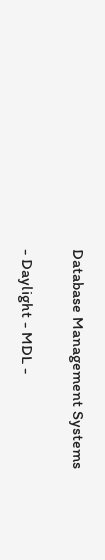Database Management Systems

- Daylight - MDL -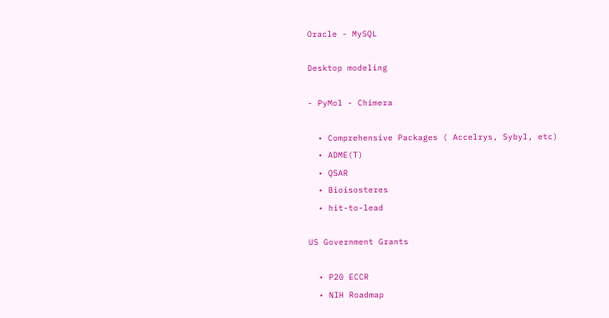Oracle - MySQL

Desktop modeling

- PyMol - Chimera

  • Comprehensive Packages ( Accelrys, Sybyl, etc)
  • ADME(T)
  • QSAR
  • Bioisosteres
  • hit-to-lead

US Government Grants

  • P20 ECCR
  • NIH Roadmap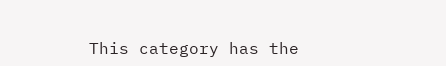This category has the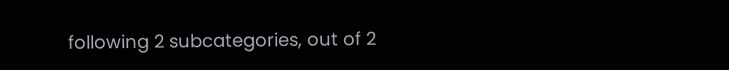following 2 subcategories, out of 2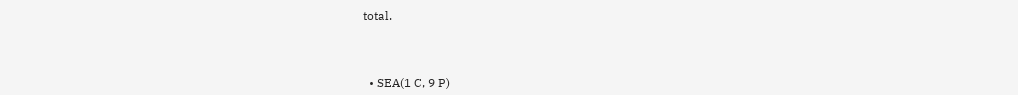total.



  • SEA(1 C, 9 P)